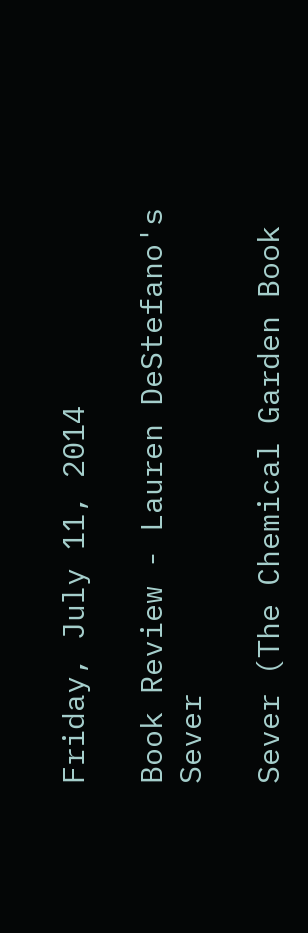Friday, July 11, 2014

Book Review - Lauren DeStefano's Sever

Sever (The Chemical Garden Book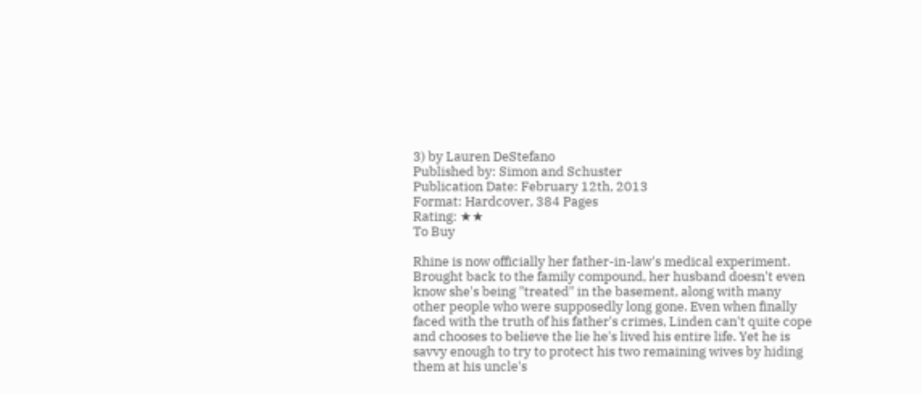3) by Lauren DeStefano
Published by: Simon and Schuster
Publication Date: February 12th, 2013
Format: Hardcover, 384 Pages
Rating: ★★
To Buy

Rhine is now officially her father-in-law's medical experiment. Brought back to the family compound, her husband doesn't even know she's being "treated" in the basement, along with many other people who were supposedly long gone. Even when finally faced with the truth of his father's crimes, Linden can't quite cope and chooses to believe the lie he's lived his entire life. Yet he is savvy enough to try to protect his two remaining wives by hiding them at his uncle's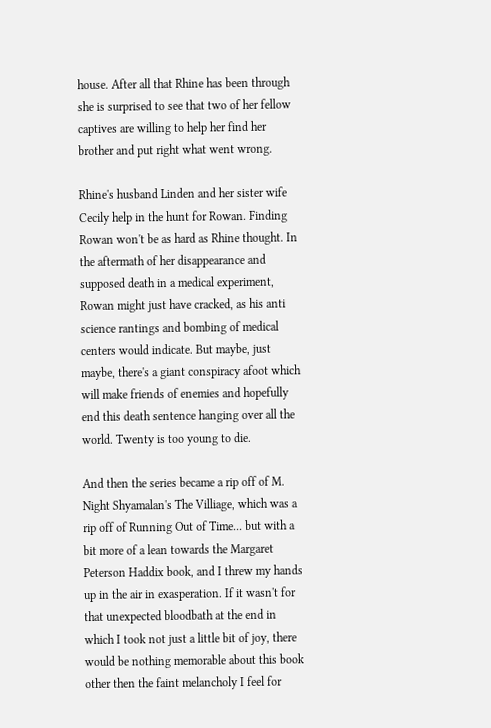house. After all that Rhine has been through she is surprised to see that two of her fellow captives are willing to help her find her brother and put right what went wrong.

Rhine's husband Linden and her sister wife Cecily help in the hunt for Rowan. Finding Rowan won't be as hard as Rhine thought. In the aftermath of her disappearance and supposed death in a medical experiment, Rowan might just have cracked, as his anti science rantings and bombing of medical centers would indicate. But maybe, just maybe, there's a giant conspiracy afoot which will make friends of enemies and hopefully end this death sentence hanging over all the world. Twenty is too young to die.

And then the series became a rip off of M. Night Shyamalan's The Villiage, which was a rip off of Running Out of Time... but with a bit more of a lean towards the Margaret Peterson Haddix book, and I threw my hands up in the air in exasperation. If it wasn't for that unexpected bloodbath at the end in which I took not just a little bit of joy, there would be nothing memorable about this book other then the faint melancholy I feel for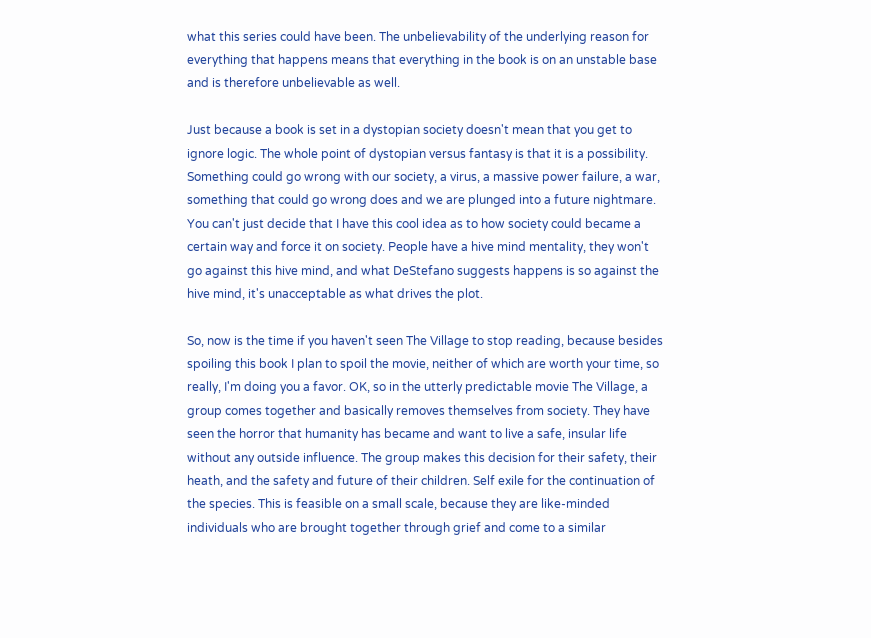what this series could have been. The unbelievability of the underlying reason for everything that happens means that everything in the book is on an unstable base and is therefore unbelievable as well.

Just because a book is set in a dystopian society doesn't mean that you get to ignore logic. The whole point of dystopian versus fantasy is that it is a possibility. Something could go wrong with our society, a virus, a massive power failure, a war, something that could go wrong does and we are plunged into a future nightmare. You can't just decide that I have this cool idea as to how society could became a certain way and force it on society. People have a hive mind mentality, they won't go against this hive mind, and what DeStefano suggests happens is so against the hive mind, it's unacceptable as what drives the plot.

So, now is the time if you haven't seen The Village to stop reading, because besides spoiling this book I plan to spoil the movie, neither of which are worth your time, so really, I'm doing you a favor. OK, so in the utterly predictable movie The Village, a group comes together and basically removes themselves from society. They have seen the horror that humanity has became and want to live a safe, insular life without any outside influence. The group makes this decision for their safety, their heath, and the safety and future of their children. Self exile for the continuation of the species. This is feasible on a small scale, because they are like-minded individuals who are brought together through grief and come to a similar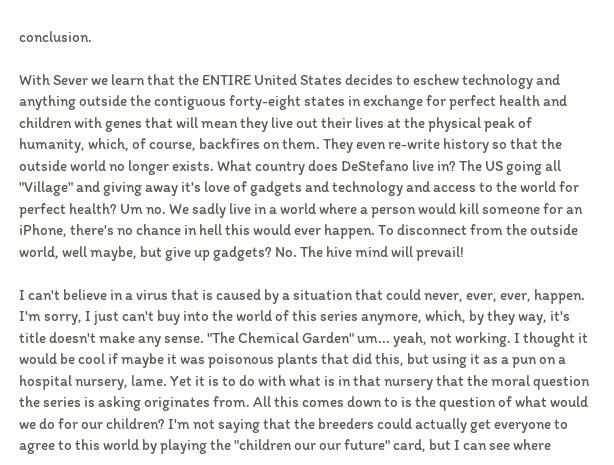conclusion.

With Sever we learn that the ENTIRE United States decides to eschew technology and anything outside the contiguous forty-eight states in exchange for perfect health and children with genes that will mean they live out their lives at the physical peak of humanity, which, of course, backfires on them. They even re-write history so that the outside world no longer exists. What country does DeStefano live in? The US going all "Village" and giving away it's love of gadgets and technology and access to the world for perfect health? Um no. We sadly live in a world where a person would kill someone for an iPhone, there's no chance in hell this would ever happen. To disconnect from the outside world, well maybe, but give up gadgets? No. The hive mind will prevail!

I can't believe in a virus that is caused by a situation that could never, ever, ever, happen. I'm sorry, I just can't buy into the world of this series anymore, which, by they way, it's title doesn't make any sense. "The Chemical Garden" um... yeah, not working. I thought it would be cool if maybe it was poisonous plants that did this, but using it as a pun on a hospital nursery, lame. Yet it is to do with what is in that nursery that the moral question the series is asking originates from. All this comes down to is the question of what would we do for our children? I'm not saying that the breeders could actually get everyone to agree to this world by playing the "children our our future" card, but I can see where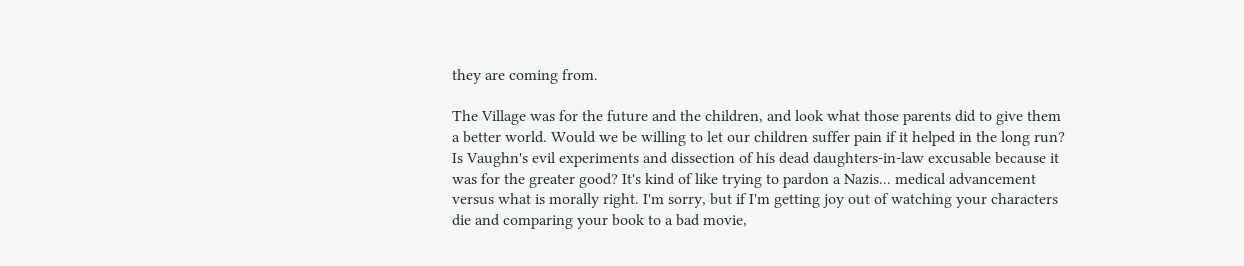they are coming from.

The Village was for the future and the children, and look what those parents did to give them a better world. Would we be willing to let our children suffer pain if it helped in the long run? Is Vaughn's evil experiments and dissection of his dead daughters-in-law excusable because it was for the greater good? It's kind of like trying to pardon a Nazis... medical advancement versus what is morally right. I'm sorry, but if I'm getting joy out of watching your characters die and comparing your book to a bad movie,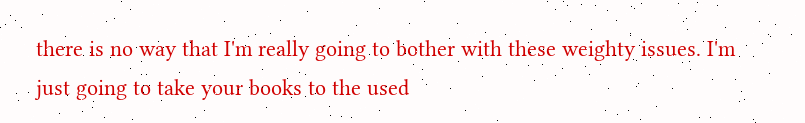there is no way that I'm really going to bother with these weighty issues. I'm just going to take your books to the used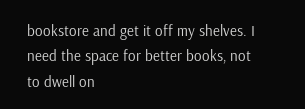bookstore and get it off my shelves. I need the space for better books, not to dwell on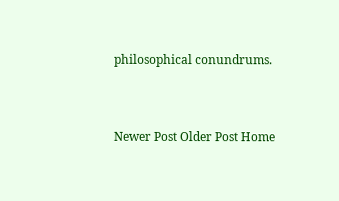philosophical conundrums.


Newer Post Older Post Home